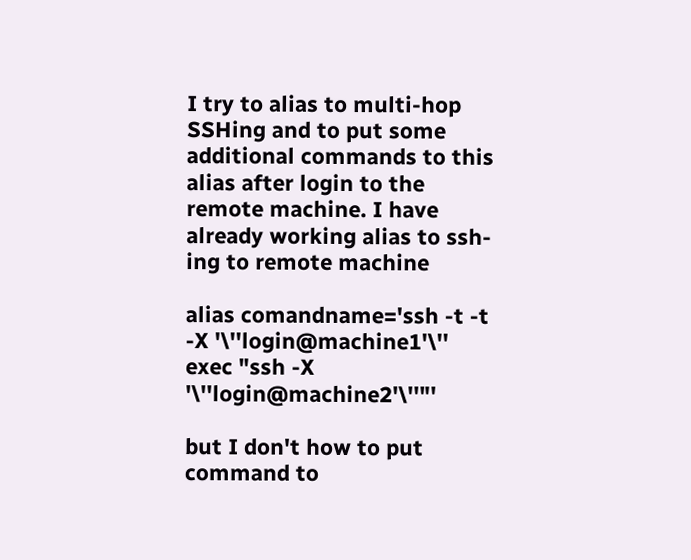I try to alias to multi-hop SSHing and to put some additional commands to this alias after login to the remote machine. I have already working alias to ssh-ing to remote machine

alias comandname='ssh -t -t -X '\''login@machine1'\'' exec "ssh -X '\''login@machine2'\''"'

but I don't how to put command to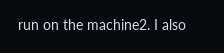run on the machine2. I also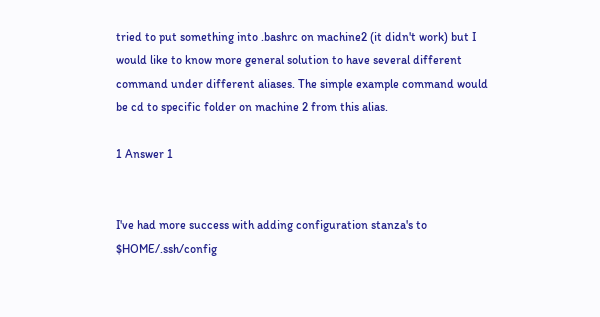tried to put something into .bashrc on machine2 (it didn't work) but I would like to know more general solution to have several different command under different aliases. The simple example command would be cd to specific folder on machine 2 from this alias.

1 Answer 1


I've had more success with adding configuration stanza's to $HOME/.ssh/config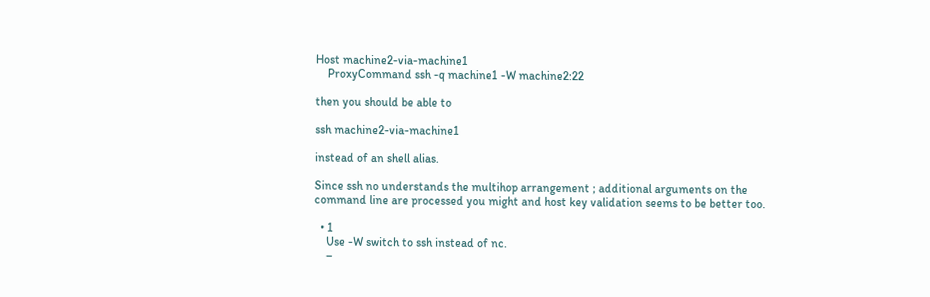Host machine2-via-machine1
    ProxyCommand ssh -q machine1 -W machine2:22

then you should be able to

ssh machine2-via-machine1

instead of an shell alias.

Since ssh no understands the multihop arrangement ; additional arguments on the command line are processed you might and host key validation seems to be better too.

  • 1
    Use -W switch to ssh instead of nc.
    –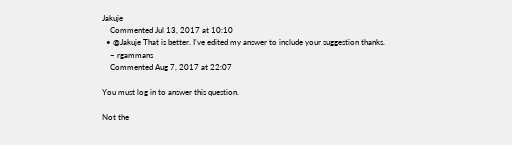Jakuje
    Commented Jul 13, 2017 at 10:10
  • @Jakuje That is better. I've edited my answer to include your suggestion thanks.
    – rgammans
    Commented Aug 7, 2017 at 22:07

You must log in to answer this question.

Not the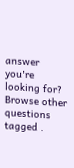answer you're looking for? Browse other questions tagged .